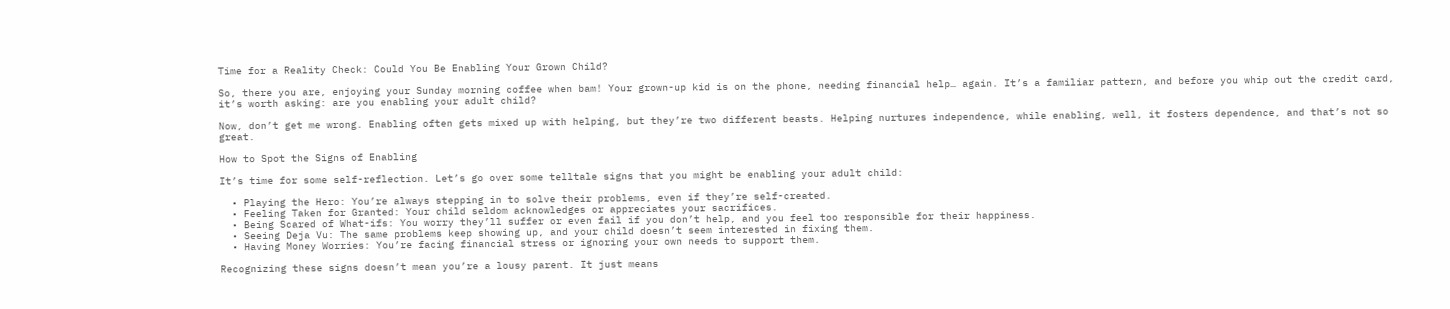Time for a Reality Check: Could You Be Enabling Your Grown Child?

So, there you are, enjoying your Sunday morning coffee when bam! Your grown-up kid is on the phone, needing financial help… again. It’s a familiar pattern, and before you whip out the credit card, it’s worth asking: are you enabling your adult child?

Now, don’t get me wrong. Enabling often gets mixed up with helping, but they’re two different beasts. Helping nurtures independence, while enabling, well, it fosters dependence, and that’s not so great.

How to Spot the Signs of Enabling

It’s time for some self-reflection. Let’s go over some telltale signs that you might be enabling your adult child:

  • Playing the Hero: You’re always stepping in to solve their problems, even if they’re self-created.
  • Feeling Taken for Granted: Your child seldom acknowledges or appreciates your sacrifices.
  • Being Scared of What-ifs: You worry they’ll suffer or even fail if you don’t help, and you feel too responsible for their happiness.
  • Seeing Deja Vu: The same problems keep showing up, and your child doesn’t seem interested in fixing them.
  • Having Money Worries: You’re facing financial stress or ignoring your own needs to support them.

Recognizing these signs doesn’t mean you’re a lousy parent. It just means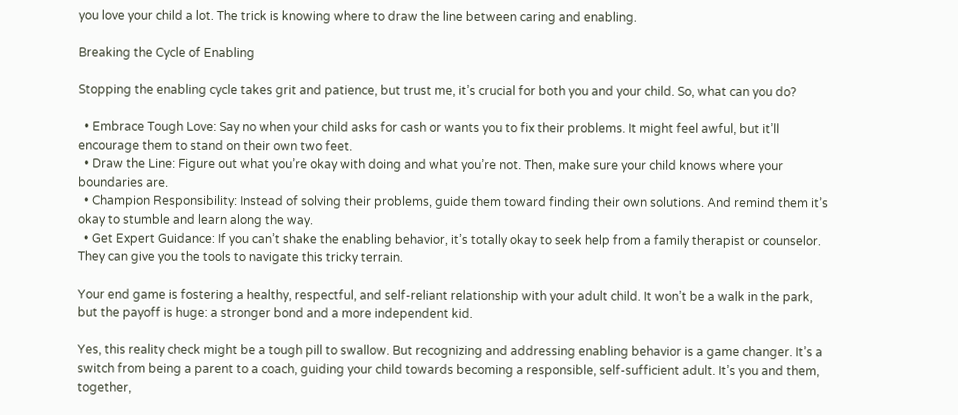you love your child a lot. The trick is knowing where to draw the line between caring and enabling.

Breaking the Cycle of Enabling

Stopping the enabling cycle takes grit and patience, but trust me, it’s crucial for both you and your child. So, what can you do?

  • Embrace Tough Love: Say no when your child asks for cash or wants you to fix their problems. It might feel awful, but it’ll encourage them to stand on their own two feet.
  • Draw the Line: Figure out what you’re okay with doing and what you’re not. Then, make sure your child knows where your boundaries are.
  • Champion Responsibility: Instead of solving their problems, guide them toward finding their own solutions. And remind them it’s okay to stumble and learn along the way.
  • Get Expert Guidance: If you can’t shake the enabling behavior, it’s totally okay to seek help from a family therapist or counselor. They can give you the tools to navigate this tricky terrain.

Your end game is fostering a healthy, respectful, and self-reliant relationship with your adult child. It won’t be a walk in the park, but the payoff is huge: a stronger bond and a more independent kid.

Yes, this reality check might be a tough pill to swallow. But recognizing and addressing enabling behavior is a game changer. It’s a switch from being a parent to a coach, guiding your child towards becoming a responsible, self-sufficient adult. It’s you and them, together,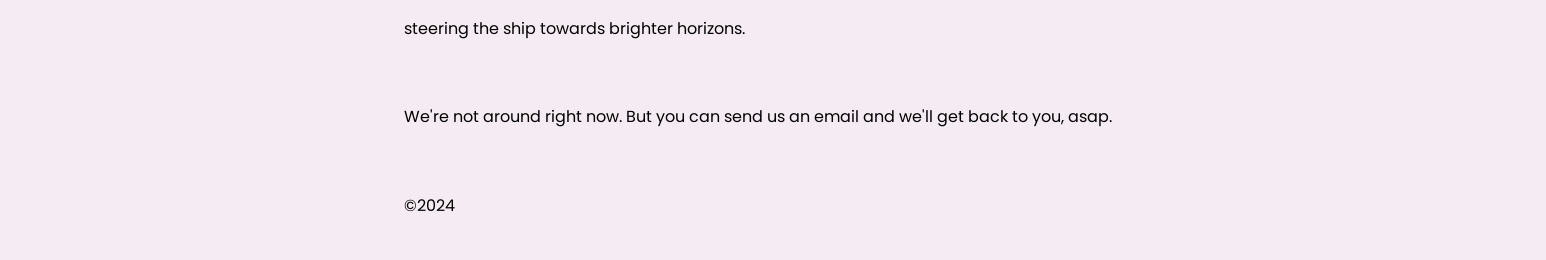steering the ship towards brighter horizons.


We're not around right now. But you can send us an email and we'll get back to you, asap.


©2024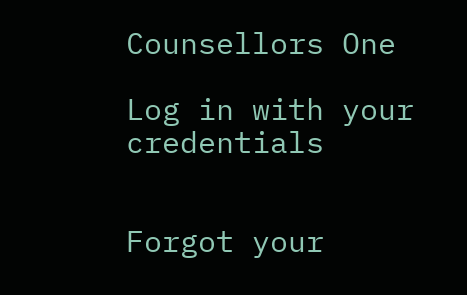Counsellors One

Log in with your credentials


Forgot your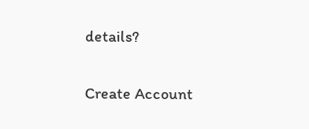details?

Create Account